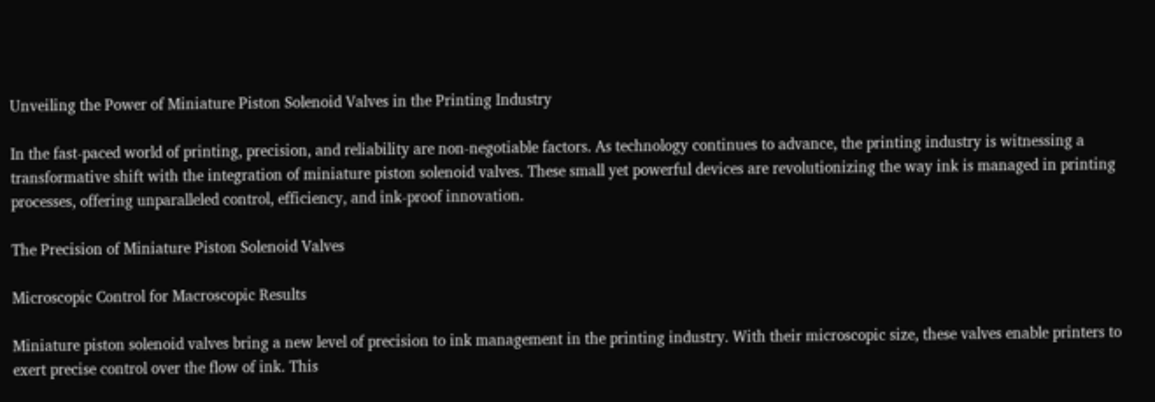Unveiling the Power of Miniature Piston Solenoid Valves in the Printing Industry

In the fast-paced world of printing, precision, and reliability are non-negotiable factors. As technology continues to advance, the printing industry is witnessing a transformative shift with the integration of miniature piston solenoid valves. These small yet powerful devices are revolutionizing the way ink is managed in printing processes, offering unparalleled control, efficiency, and ink-proof innovation.

The Precision of Miniature Piston Solenoid Valves

Microscopic Control for Macroscopic Results

Miniature piston solenoid valves bring a new level of precision to ink management in the printing industry. With their microscopic size, these valves enable printers to exert precise control over the flow of ink. This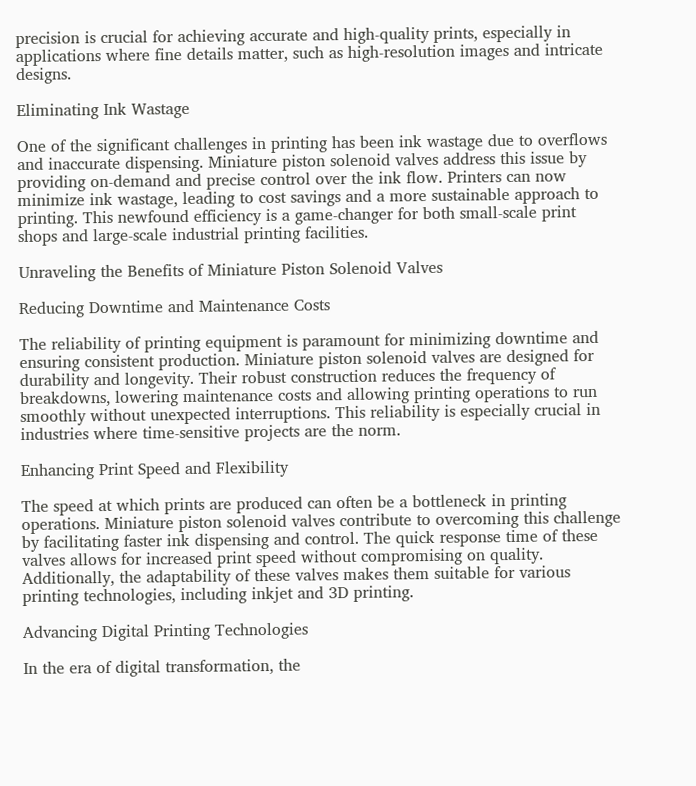precision is crucial for achieving accurate and high-quality prints, especially in applications where fine details matter, such as high-resolution images and intricate designs.

Eliminating Ink Wastage

One of the significant challenges in printing has been ink wastage due to overflows and inaccurate dispensing. Miniature piston solenoid valves address this issue by providing on-demand and precise control over the ink flow. Printers can now minimize ink wastage, leading to cost savings and a more sustainable approach to printing. This newfound efficiency is a game-changer for both small-scale print shops and large-scale industrial printing facilities.

Unraveling the Benefits of Miniature Piston Solenoid Valves

Reducing Downtime and Maintenance Costs

The reliability of printing equipment is paramount for minimizing downtime and ensuring consistent production. Miniature piston solenoid valves are designed for durability and longevity. Their robust construction reduces the frequency of breakdowns, lowering maintenance costs and allowing printing operations to run smoothly without unexpected interruptions. This reliability is especially crucial in industries where time-sensitive projects are the norm.

Enhancing Print Speed and Flexibility

The speed at which prints are produced can often be a bottleneck in printing operations. Miniature piston solenoid valves contribute to overcoming this challenge by facilitating faster ink dispensing and control. The quick response time of these valves allows for increased print speed without compromising on quality. Additionally, the adaptability of these valves makes them suitable for various printing technologies, including inkjet and 3D printing.

Advancing Digital Printing Technologies

In the era of digital transformation, the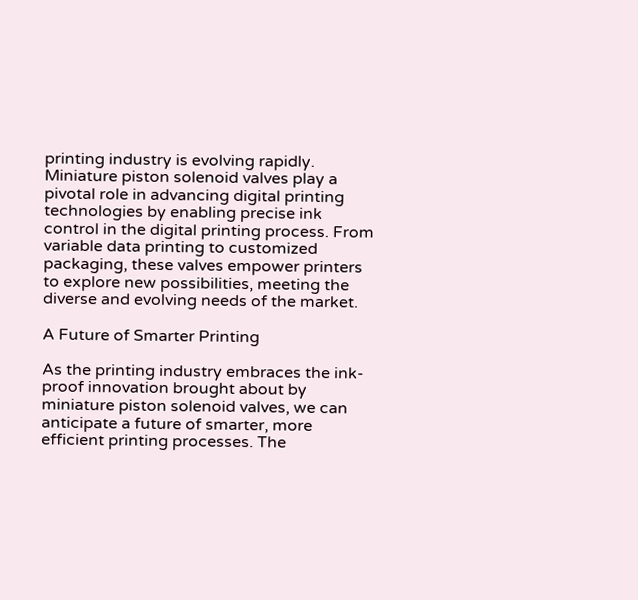printing industry is evolving rapidly. Miniature piston solenoid valves play a pivotal role in advancing digital printing technologies by enabling precise ink control in the digital printing process. From variable data printing to customized packaging, these valves empower printers to explore new possibilities, meeting the diverse and evolving needs of the market.

A Future of Smarter Printing

As the printing industry embraces the ink-proof innovation brought about by miniature piston solenoid valves, we can anticipate a future of smarter, more efficient printing processes. The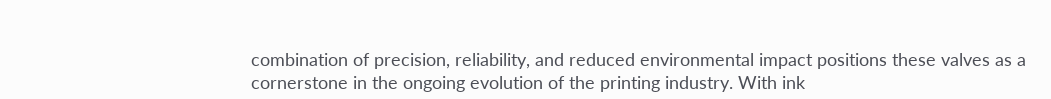combination of precision, reliability, and reduced environmental impact positions these valves as a cornerstone in the ongoing evolution of the printing industry. With ink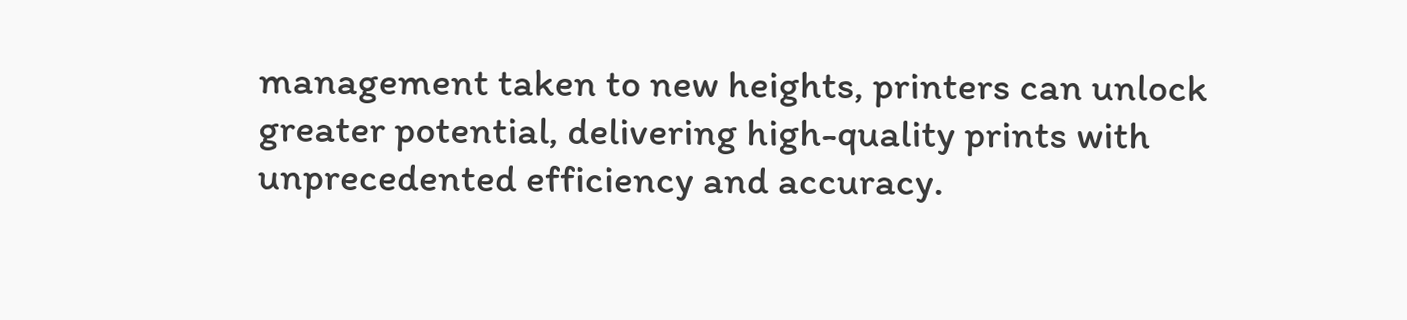management taken to new heights, printers can unlock greater potential, delivering high-quality prints with unprecedented efficiency and accuracy.